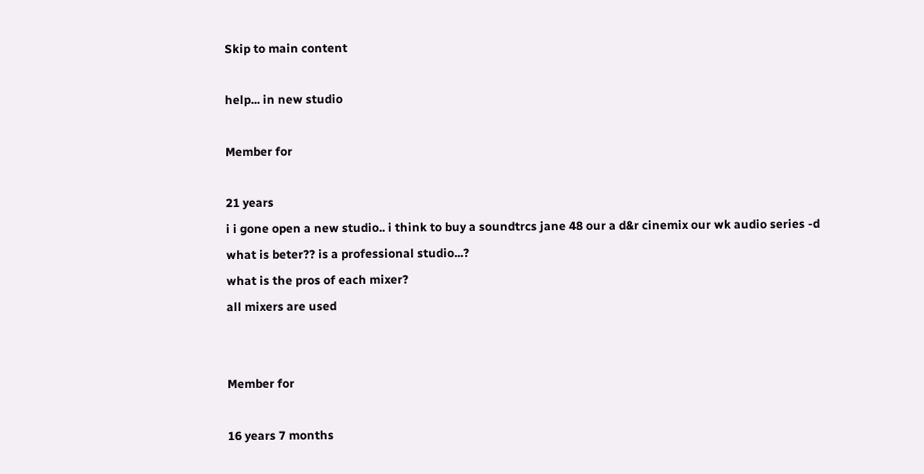Skip to main content

help... in new studio

Member for

21 years
i i gone open a new studio.. i think to buy a soundtrcs jane 48 our a d&r cinemix our wk audio series -d
what is beter?? is a professional studio...?
what is the pros of each mixer?
all mixers are used


Member for

16 years 7 months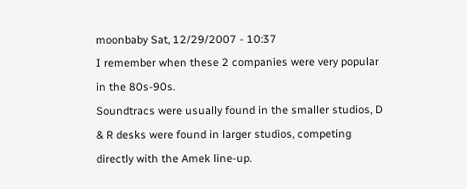moonbaby Sat, 12/29/2007 - 10:37
I remember when these 2 companies were very popular in the 80s-90s.
Soundtracs were usually found in the smaller studios, D & R desks were found in larger studios, competing directly with the Amek line-up.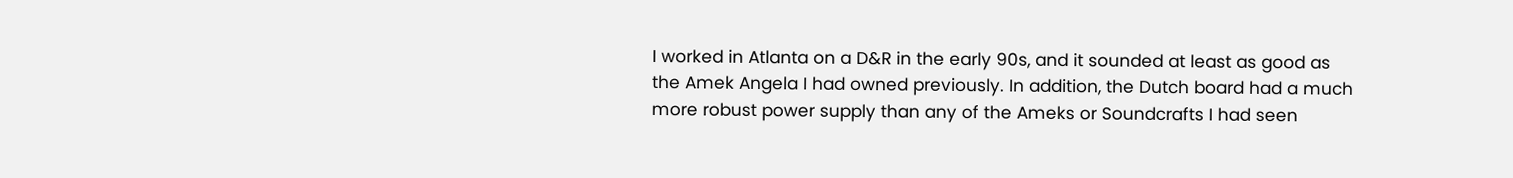I worked in Atlanta on a D&R in the early 90s, and it sounded at least as good as the Amek Angela I had owned previously. In addition, the Dutch board had a much more robust power supply than any of the Ameks or Soundcrafts I had seen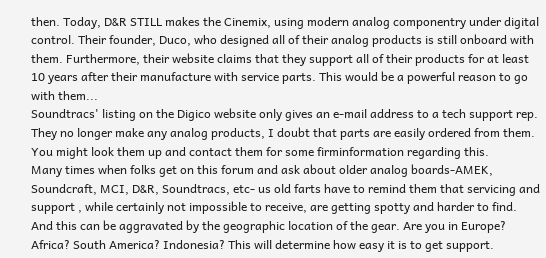then. Today, D&R STILL makes the Cinemix, using modern analog componentry under digital control. Their founder, Duco, who designed all of their analog products is still onboard with them. Furthermore, their website claims that they support all of their products for at least 10 years after their manufacture with service parts. This would be a powerful reason to go with them...
Soundtracs' listing on the Digico website only gives an e-mail address to a tech support rep. They no longer make any analog products, I doubt that parts are easily ordered from them. You might look them up and contact them for some firminformation regarding this.
Many times when folks get on this forum and ask about older analog boards-AMEK, Soundcraft, MCI, D&R, Soundtracs, etc- us old farts have to remind them that servicing and support , while certainly not impossible to receive, are getting spotty and harder to find. And this can be aggravated by the geographic location of the gear. Are you in Europe? Africa? South America? Indonesia? This will determine how easy it is to get support.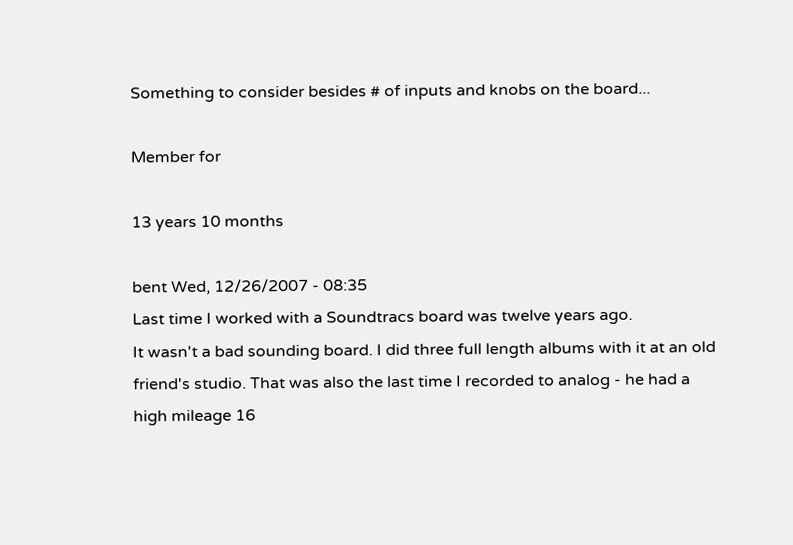Something to consider besides # of inputs and knobs on the board...

Member for

13 years 10 months

bent Wed, 12/26/2007 - 08:35
Last time I worked with a Soundtracs board was twelve years ago.
It wasn't a bad sounding board. I did three full length albums with it at an old friend's studio. That was also the last time I recorded to analog - he had a high mileage 16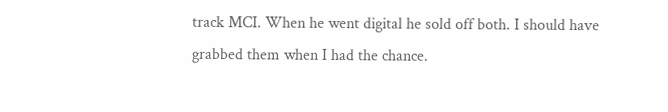track MCI. When he went digital he sold off both. I should have grabbed them when I had the chance.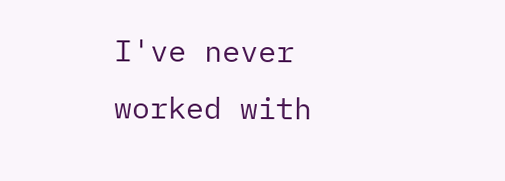I've never worked with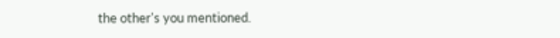the other's you mentioned.